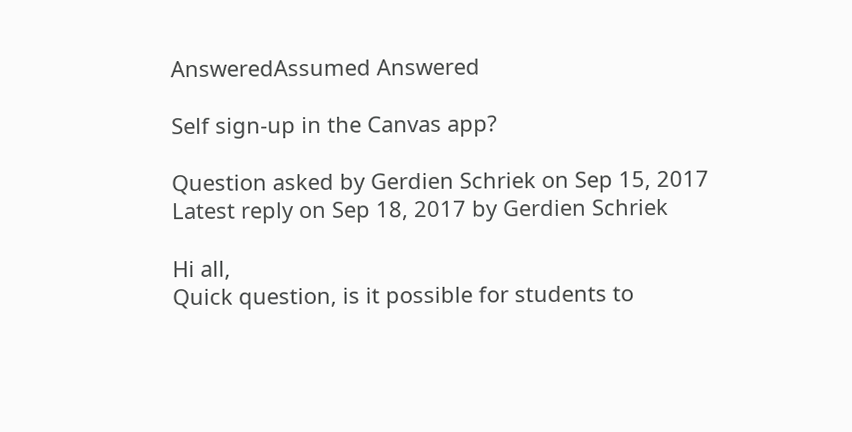AnsweredAssumed Answered

Self sign-up in the Canvas app?

Question asked by Gerdien Schriek on Sep 15, 2017
Latest reply on Sep 18, 2017 by Gerdien Schriek

Hi all,
Quick question, is it possible for students to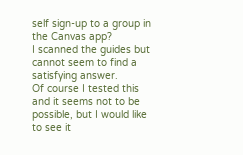self sign-up to a group in the Canvas app?
I scanned the guides but cannot seem to find a satisfying answer.
Of course I tested this and it seems not to be possible, but I would like to see it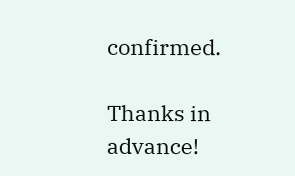confirmed.

Thanks in advance!